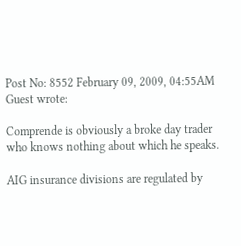Post No: 8552 February 09, 2009, 04:55AM
Guest wrote:

Comprende is obviously a broke day trader who knows nothing about which he speaks.

AIG insurance divisions are regulated by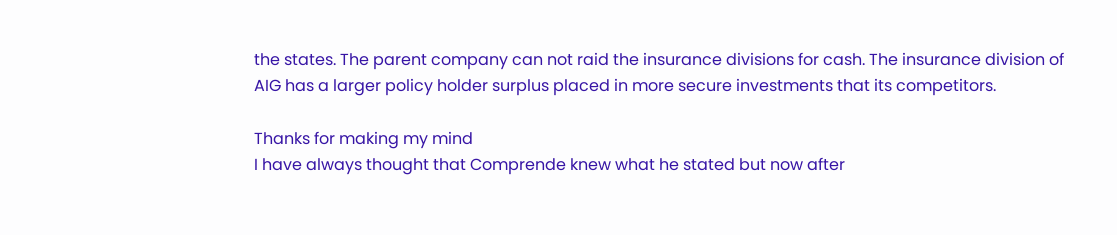the states. The parent company can not raid the insurance divisions for cash. The insurance division of AIG has a larger policy holder surplus placed in more secure investments that its competitors.

Thanks for making my mind
I have always thought that Comprende knew what he stated but now after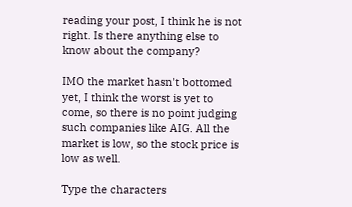reading your post, I think he is not right. Is there anything else to know about the company?

IMO the market hasn't bottomed yet, I think the worst is yet to come, so there is no point judging such companies like AIG. All the market is low, so the stock price is low as well.

Type the characters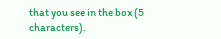that you see in the box (5 characters).